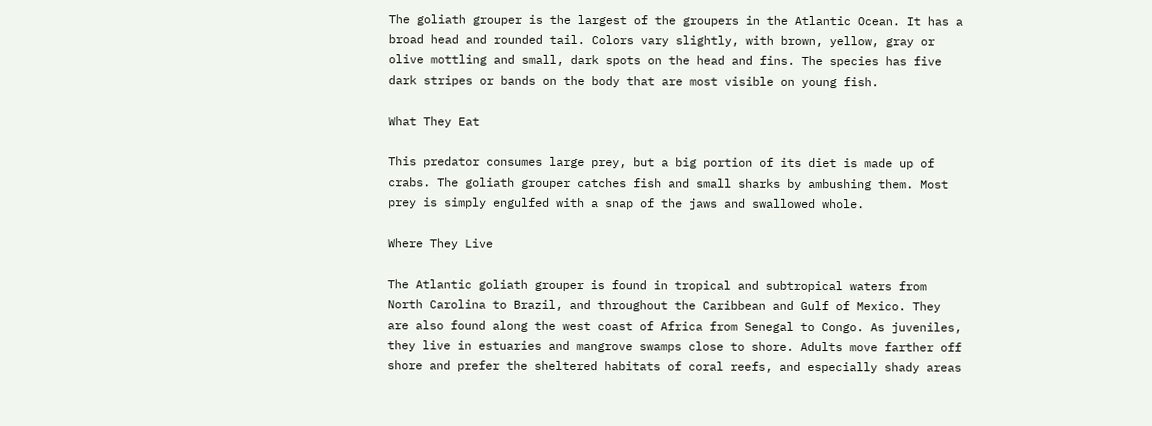The goliath grouper is the largest of the groupers in the Atlantic Ocean. It has a broad head and rounded tail. Colors vary slightly, with brown, yellow, gray or olive mottling and small, dark spots on the head and fins. The species has five dark stripes or bands on the body that are most visible on young fish.

What They Eat

This predator consumes large prey, but a big portion of its diet is made up of crabs. The goliath grouper catches fish and small sharks by ambushing them. Most prey is simply engulfed with a snap of the jaws and swallowed whole.

Where They Live

The Atlantic goliath grouper is found in tropical and subtropical waters from North Carolina to Brazil, and throughout the Caribbean and Gulf of Mexico. They are also found along the west coast of Africa from Senegal to Congo. As juveniles, they live in estuaries and mangrove swamps close to shore. Adults move farther off shore and prefer the sheltered habitats of coral reefs, and especially shady areas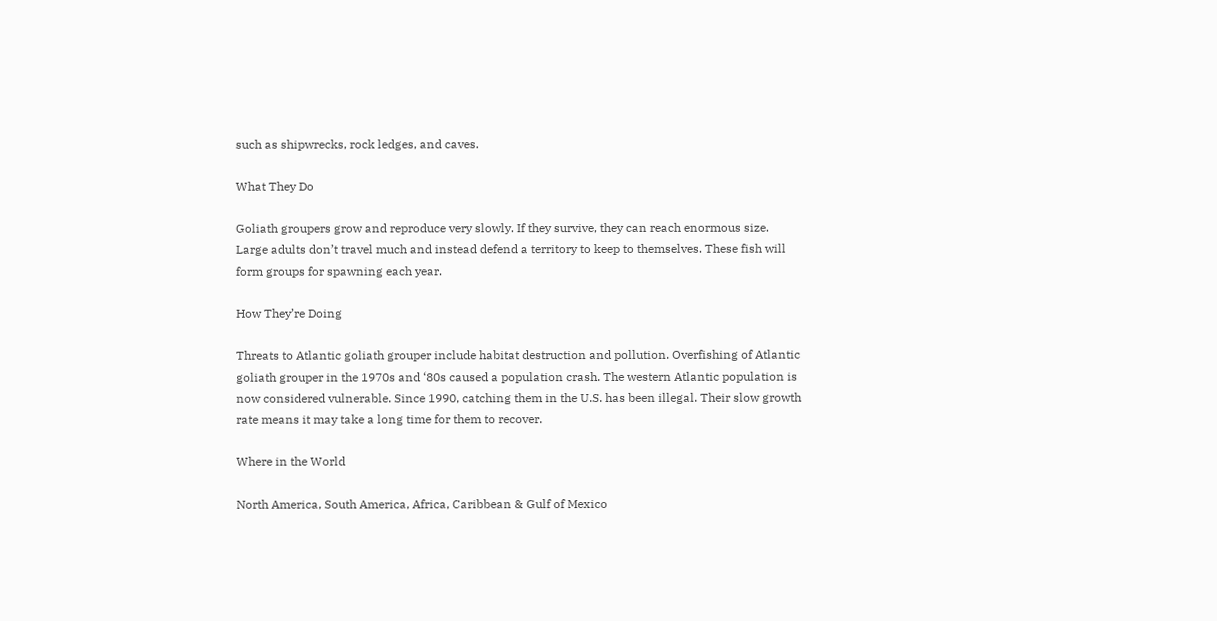such as shipwrecks, rock ledges, and caves.

What They Do

Goliath groupers grow and reproduce very slowly. If they survive, they can reach enormous size. Large adults don’t travel much and instead defend a territory to keep to themselves. These fish will form groups for spawning each year.

How They’re Doing

Threats to Atlantic goliath grouper include habitat destruction and pollution. Overfishing of Atlantic goliath grouper in the 1970s and ‘80s caused a population crash. The western Atlantic population is now considered vulnerable. Since 1990, catching them in the U.S. has been illegal. Their slow growth rate means it may take a long time for them to recover.

Where in the World

North America, South America, Africa, Caribbean & Gulf of Mexico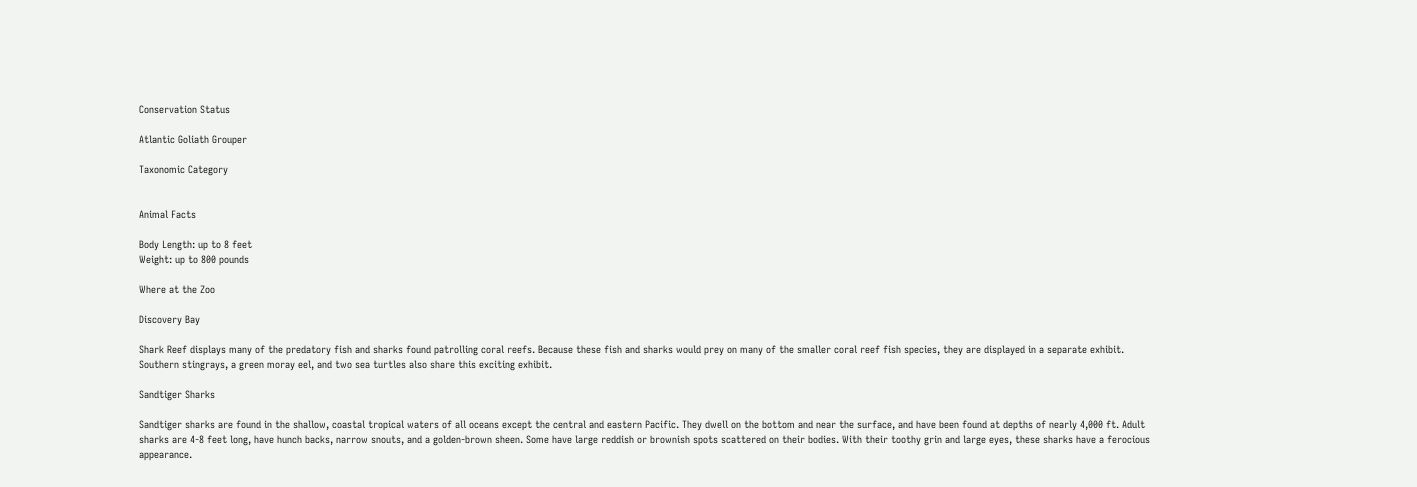Conservation Status

Atlantic Goliath Grouper

Taxonomic Category


Animal Facts

Body Length: up to 8 feet
Weight: up to 800 pounds

Where at the Zoo

Discovery Bay

Shark Reef displays many of the predatory fish and sharks found patrolling coral reefs. Because these fish and sharks would prey on many of the smaller coral reef fish species, they are displayed in a separate exhibit. Southern stingrays, a green moray eel, and two sea turtles also share this exciting exhibit.

Sandtiger Sharks

Sandtiger sharks are found in the shallow, coastal tropical waters of all oceans except the central and eastern Pacific. They dwell on the bottom and near the surface, and have been found at depths of nearly 4,000 ft. Adult sharks are 4-8 feet long, have hunch backs, narrow snouts, and a golden-brown sheen. Some have large reddish or brownish spots scattered on their bodies. With their toothy grin and large eyes, these sharks have a ferocious appearance.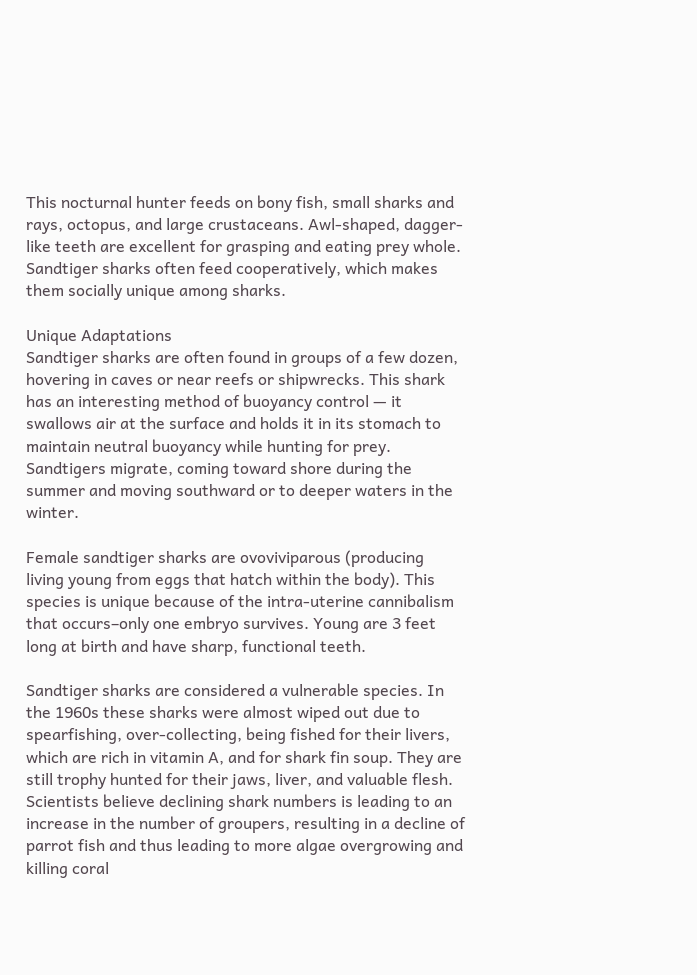This nocturnal hunter feeds on bony fish, small sharks and rays, octopus, and large crustaceans. Awl-shaped, dagger-like teeth are excellent for grasping and eating prey whole. Sandtiger sharks often feed cooperatively, which makes them socially unique among sharks.

Unique Adaptations
Sandtiger sharks are often found in groups of a few dozen, hovering in caves or near reefs or shipwrecks. This shark has an interesting method of buoyancy control — it swallows air at the surface and holds it in its stomach to maintain neutral buoyancy while hunting for prey. Sandtigers migrate, coming toward shore during the summer and moving southward or to deeper waters in the winter.

Female sandtiger sharks are ovoviviparous (producing living young from eggs that hatch within the body). This species is unique because of the intra-uterine cannibalism that occurs–only one embryo survives. Young are 3 feet long at birth and have sharp, functional teeth.

Sandtiger sharks are considered a vulnerable species. In the 1960s these sharks were almost wiped out due to spearfishing, over-collecting, being fished for their livers, which are rich in vitamin A, and for shark fin soup. They are still trophy hunted for their jaws, liver, and valuable flesh. Scientists believe declining shark numbers is leading to an increase in the number of groupers, resulting in a decline of parrot fish and thus leading to more algae overgrowing and killing coral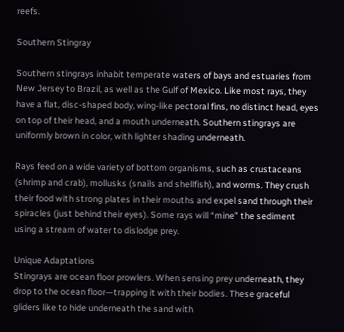reefs.

Southern Stingray

Southern stingrays inhabit temperate waters of bays and estuaries from New Jersey to Brazil, as well as the Gulf of Mexico. Like most rays, they have a flat, disc-shaped body, wing-like pectoral fins, no distinct head, eyes on top of their head, and a mouth underneath. Southern stingrays are uniformly brown in color, with lighter shading underneath.

Rays feed on a wide variety of bottom organisms, such as crustaceans (shrimp and crab), mollusks (snails and shellfish), and worms. They crush their food with strong plates in their mouths and expel sand through their spiracles (just behind their eyes). Some rays will “mine” the sediment using a stream of water to dislodge prey.

Unique Adaptations
Stingrays are ocean floor prowlers. When sensing prey underneath, they drop to the ocean floor—trapping it with their bodies. These graceful gliders like to hide underneath the sand with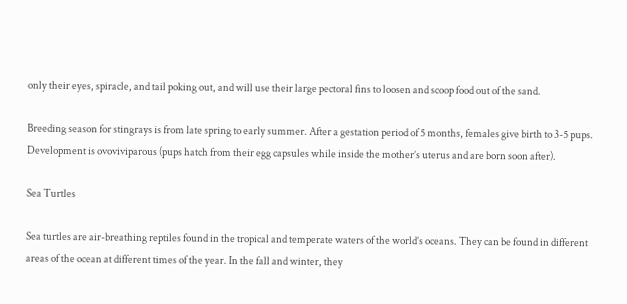only their eyes, spiracle, and tail poking out, and will use their large pectoral fins to loosen and scoop food out of the sand.

Breeding season for stingrays is from late spring to early summer. After a gestation period of 5 months, females give birth to 3-5 pups. Development is ovoviviparous (pups hatch from their egg capsules while inside the mother’s uterus and are born soon after).

Sea Turtles

Sea turtles are air-breathing reptiles found in the tropical and temperate waters of the world’s oceans. They can be found in different areas of the ocean at different times of the year. In the fall and winter, they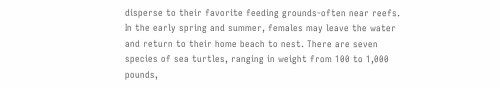disperse to their favorite feeding grounds-often near reefs. In the early spring and summer, females may leave the water and return to their home beach to nest. There are seven species of sea turtles, ranging in weight from 100 to 1,000 pounds,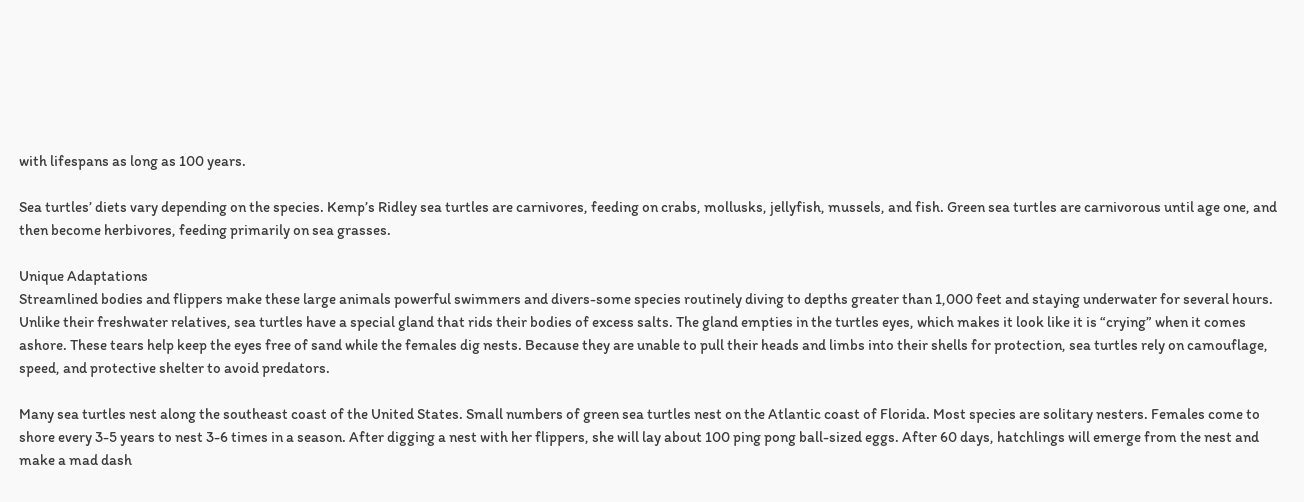with lifespans as long as 100 years.

Sea turtles’ diets vary depending on the species. Kemp’s Ridley sea turtles are carnivores, feeding on crabs, mollusks, jellyfish, mussels, and fish. Green sea turtles are carnivorous until age one, and then become herbivores, feeding primarily on sea grasses.

Unique Adaptations
Streamlined bodies and flippers make these large animals powerful swimmers and divers-some species routinely diving to depths greater than 1,000 feet and staying underwater for several hours. Unlike their freshwater relatives, sea turtles have a special gland that rids their bodies of excess salts. The gland empties in the turtles eyes, which makes it look like it is “crying” when it comes ashore. These tears help keep the eyes free of sand while the females dig nests. Because they are unable to pull their heads and limbs into their shells for protection, sea turtles rely on camouflage, speed, and protective shelter to avoid predators.

Many sea turtles nest along the southeast coast of the United States. Small numbers of green sea turtles nest on the Atlantic coast of Florida. Most species are solitary nesters. Females come to shore every 3-5 years to nest 3-6 times in a season. After digging a nest with her flippers, she will lay about 100 ping pong ball-sized eggs. After 60 days, hatchlings will emerge from the nest and make a mad dash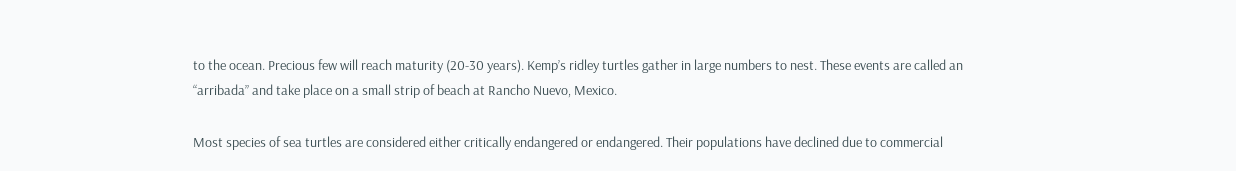to the ocean. Precious few will reach maturity (20-30 years). Kemp’s ridley turtles gather in large numbers to nest. These events are called an “arribada” and take place on a small strip of beach at Rancho Nuevo, Mexico.

Most species of sea turtles are considered either critically endangered or endangered. Their populations have declined due to commercial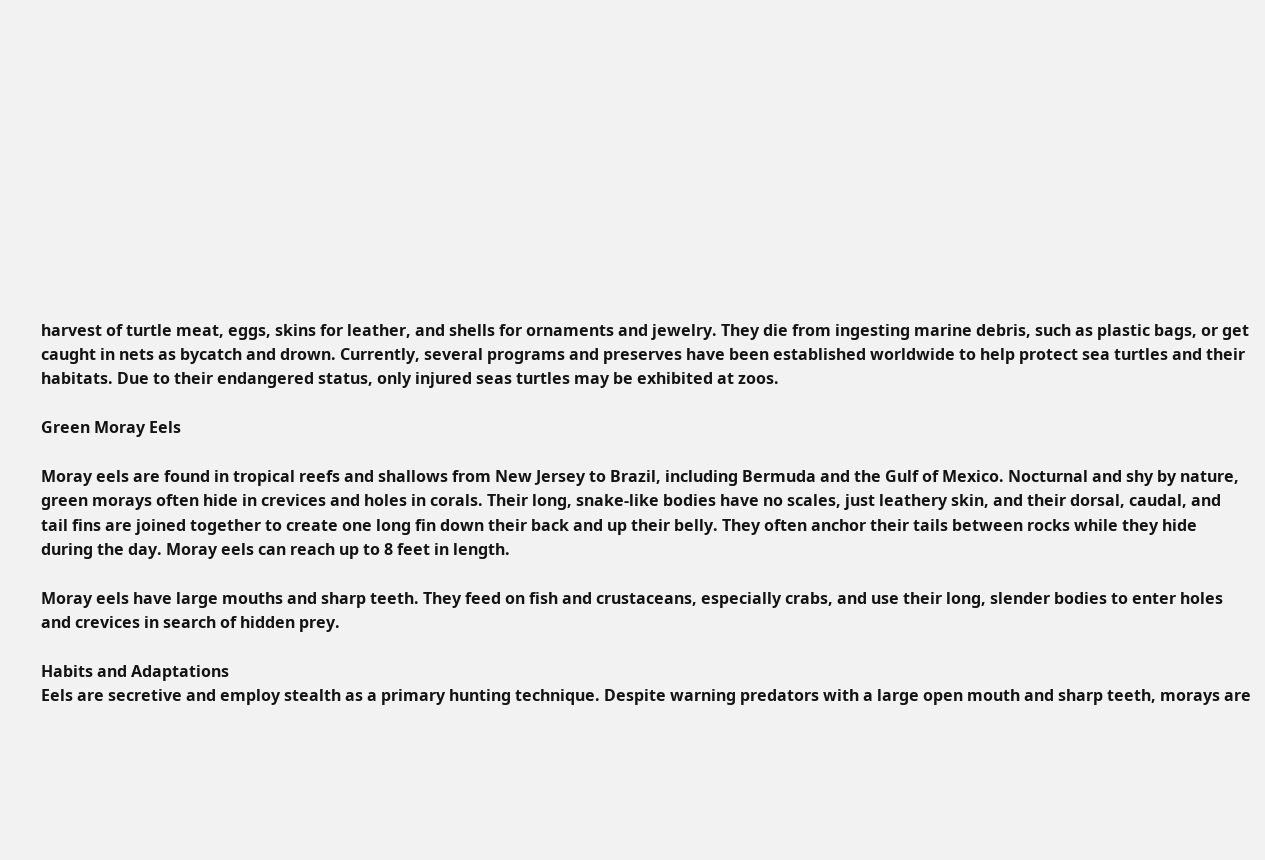harvest of turtle meat, eggs, skins for leather, and shells for ornaments and jewelry. They die from ingesting marine debris, such as plastic bags, or get caught in nets as bycatch and drown. Currently, several programs and preserves have been established worldwide to help protect sea turtles and their habitats. Due to their endangered status, only injured seas turtles may be exhibited at zoos.

Green Moray Eels

Moray eels are found in tropical reefs and shallows from New Jersey to Brazil, including Bermuda and the Gulf of Mexico. Nocturnal and shy by nature, green morays often hide in crevices and holes in corals. Their long, snake-like bodies have no scales, just leathery skin, and their dorsal, caudal, and tail fins are joined together to create one long fin down their back and up their belly. They often anchor their tails between rocks while they hide during the day. Moray eels can reach up to 8 feet in length.

Moray eels have large mouths and sharp teeth. They feed on fish and crustaceans, especially crabs, and use their long, slender bodies to enter holes and crevices in search of hidden prey.

Habits and Adaptations
Eels are secretive and employ stealth as a primary hunting technique. Despite warning predators with a large open mouth and sharp teeth, morays are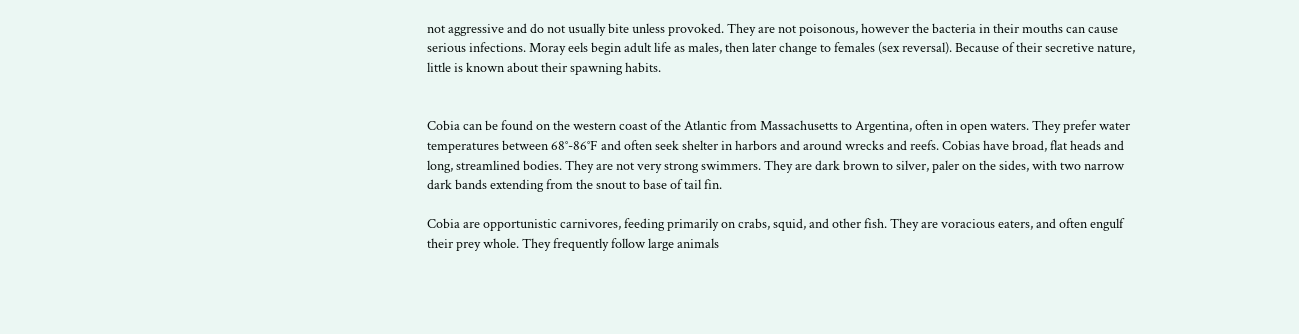not aggressive and do not usually bite unless provoked. They are not poisonous, however the bacteria in their mouths can cause serious infections. Moray eels begin adult life as males, then later change to females (sex reversal). Because of their secretive nature, little is known about their spawning habits.


Cobia can be found on the western coast of the Atlantic from Massachusetts to Argentina, often in open waters. They prefer water temperatures between 68°-86°F and often seek shelter in harbors and around wrecks and reefs. Cobias have broad, flat heads and long, streamlined bodies. They are not very strong swimmers. They are dark brown to silver, paler on the sides, with two narrow dark bands extending from the snout to base of tail fin.

Cobia are opportunistic carnivores, feeding primarily on crabs, squid, and other fish. They are voracious eaters, and often engulf their prey whole. They frequently follow large animals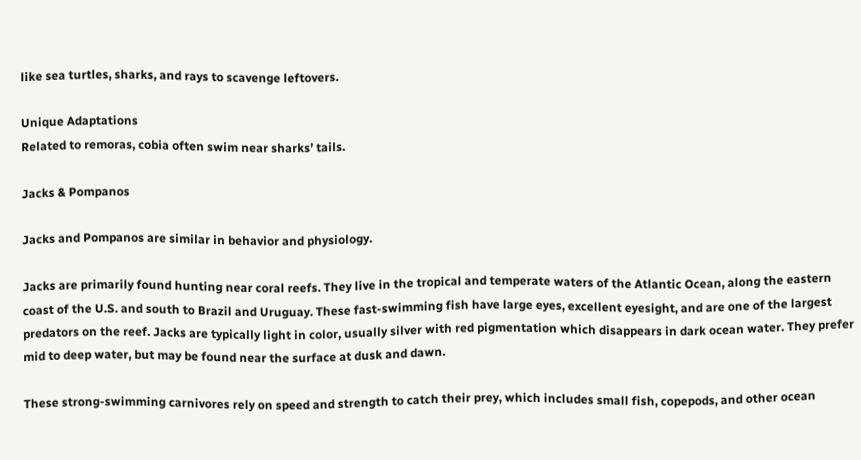like sea turtles, sharks, and rays to scavenge leftovers.

Unique Adaptations
Related to remoras, cobia often swim near sharks’ tails.

Jacks & Pompanos

Jacks and Pompanos are similar in behavior and physiology.

Jacks are primarily found hunting near coral reefs. They live in the tropical and temperate waters of the Atlantic Ocean, along the eastern coast of the U.S. and south to Brazil and Uruguay. These fast-swimming fish have large eyes, excellent eyesight, and are one of the largest predators on the reef. Jacks are typically light in color, usually silver with red pigmentation which disappears in dark ocean water. They prefer mid to deep water, but may be found near the surface at dusk and dawn.

These strong-swimming carnivores rely on speed and strength to catch their prey, which includes small fish, copepods, and other ocean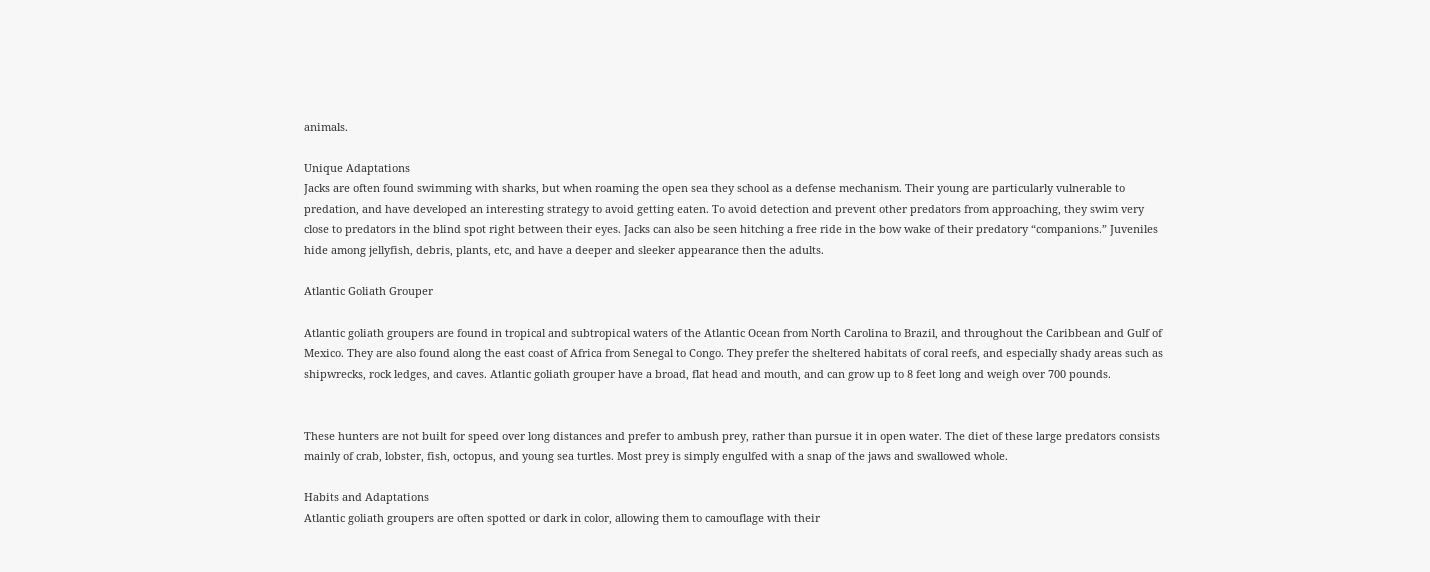animals.

Unique Adaptations
Jacks are often found swimming with sharks, but when roaming the open sea they school as a defense mechanism. Their young are particularly vulnerable to predation, and have developed an interesting strategy to avoid getting eaten. To avoid detection and prevent other predators from approaching, they swim very close to predators in the blind spot right between their eyes. Jacks can also be seen hitching a free ride in the bow wake of their predatory “companions.” Juveniles hide among jellyfish, debris, plants, etc, and have a deeper and sleeker appearance then the adults.

Atlantic Goliath Grouper

Atlantic goliath groupers are found in tropical and subtropical waters of the Atlantic Ocean from North Carolina to Brazil, and throughout the Caribbean and Gulf of Mexico. They are also found along the east coast of Africa from Senegal to Congo. They prefer the sheltered habitats of coral reefs, and especially shady areas such as shipwrecks, rock ledges, and caves. Atlantic goliath grouper have a broad, flat head and mouth, and can grow up to 8 feet long and weigh over 700 pounds.


These hunters are not built for speed over long distances and prefer to ambush prey, rather than pursue it in open water. The diet of these large predators consists mainly of crab, lobster, fish, octopus, and young sea turtles. Most prey is simply engulfed with a snap of the jaws and swallowed whole.

Habits and Adaptations
Atlantic goliath groupers are often spotted or dark in color, allowing them to camouflage with their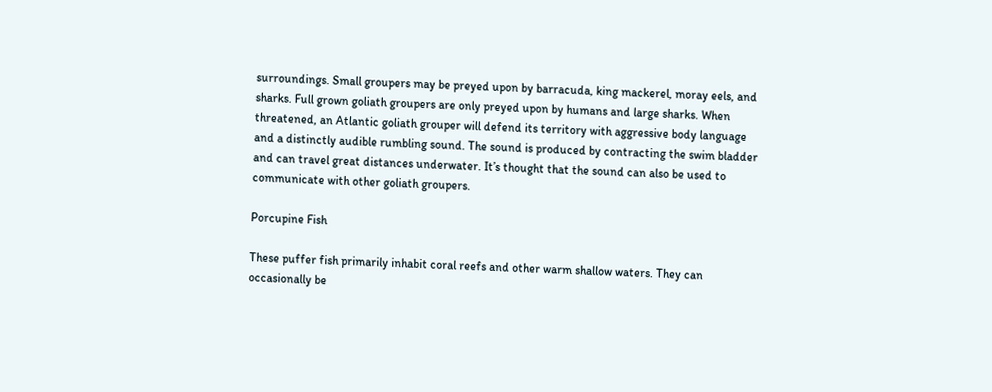surroundings. Small groupers may be preyed upon by barracuda, king mackerel, moray eels, and sharks. Full grown goliath groupers are only preyed upon by humans and large sharks. When threatened, an Atlantic goliath grouper will defend its territory with aggressive body language and a distinctly audible rumbling sound. The sound is produced by contracting the swim bladder and can travel great distances underwater. It’s thought that the sound can also be used to communicate with other goliath groupers.

Porcupine Fish

These puffer fish primarily inhabit coral reefs and other warm shallow waters. They can occasionally be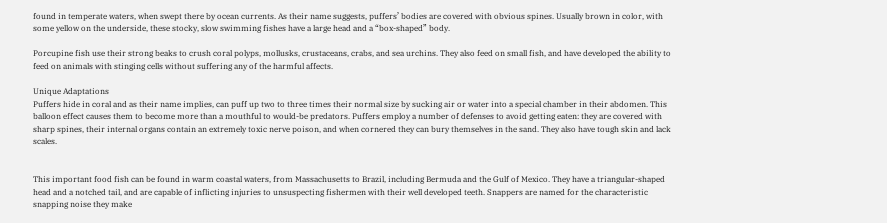found in temperate waters, when swept there by ocean currents. As their name suggests, puffers’ bodies are covered with obvious spines. Usually brown in color, with some yellow on the underside, these stocky, slow swimming fishes have a large head and a “box-shaped” body.

Porcupine fish use their strong beaks to crush coral polyps, mollusks, crustaceans, crabs, and sea urchins. They also feed on small fish, and have developed the ability to feed on animals with stinging cells without suffering any of the harmful affects.

Unique Adaptations
Puffers hide in coral and as their name implies, can puff up two to three times their normal size by sucking air or water into a special chamber in their abdomen. This balloon effect causes them to become more than a mouthful to would-be predators. Puffers employ a number of defenses to avoid getting eaten: they are covered with sharp spines, their internal organs contain an extremely toxic nerve poison, and when cornered they can bury themselves in the sand. They also have tough skin and lack scales.


This important food fish can be found in warm coastal waters, from Massachusetts to Brazil, including Bermuda and the Gulf of Mexico. They have a triangular-shaped head and a notched tail, and are capable of inflicting injuries to unsuspecting fishermen with their well developed teeth. Snappers are named for the characteristic snapping noise they make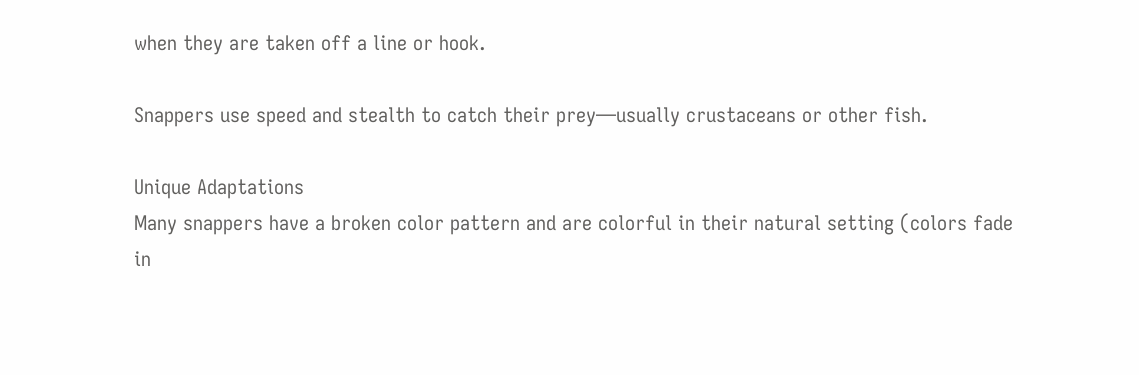when they are taken off a line or hook.

Snappers use speed and stealth to catch their prey—usually crustaceans or other fish.

Unique Adaptations
Many snappers have a broken color pattern and are colorful in their natural setting (colors fade in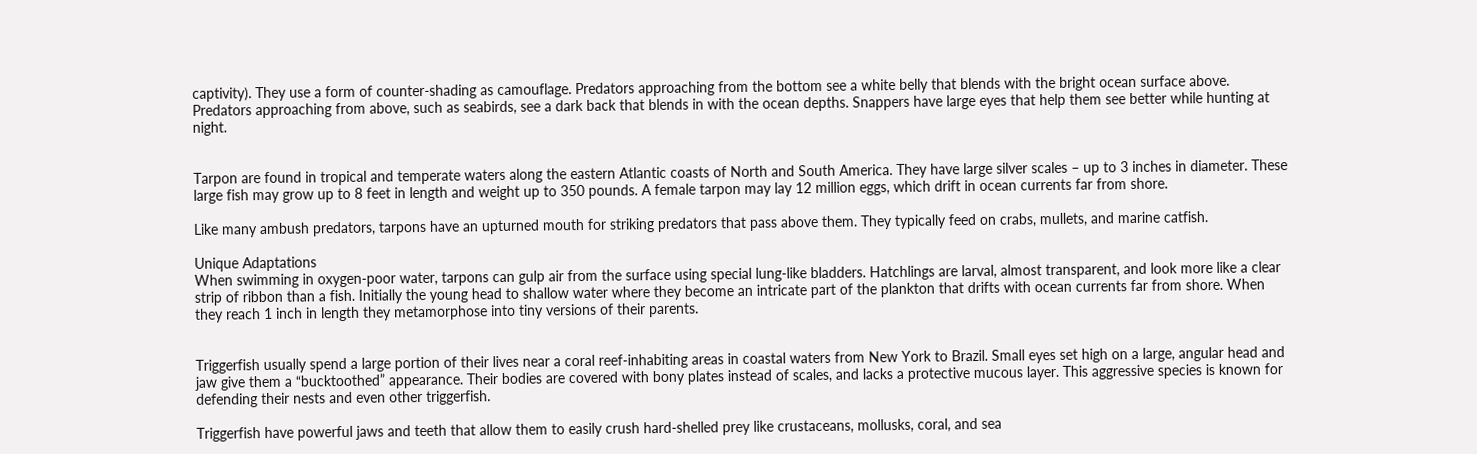captivity). They use a form of counter-shading as camouflage. Predators approaching from the bottom see a white belly that blends with the bright ocean surface above. Predators approaching from above, such as seabirds, see a dark back that blends in with the ocean depths. Snappers have large eyes that help them see better while hunting at night.


Tarpon are found in tropical and temperate waters along the eastern Atlantic coasts of North and South America. They have large silver scales – up to 3 inches in diameter. These large fish may grow up to 8 feet in length and weight up to 350 pounds. A female tarpon may lay 12 million eggs, which drift in ocean currents far from shore.

Like many ambush predators, tarpons have an upturned mouth for striking predators that pass above them. They typically feed on crabs, mullets, and marine catfish.

Unique Adaptations
When swimming in oxygen-poor water, tarpons can gulp air from the surface using special lung-like bladders. Hatchlings are larval, almost transparent, and look more like a clear strip of ribbon than a fish. Initially the young head to shallow water where they become an intricate part of the plankton that drifts with ocean currents far from shore. When they reach 1 inch in length they metamorphose into tiny versions of their parents.


Triggerfish usually spend a large portion of their lives near a coral reef-inhabiting areas in coastal waters from New York to Brazil. Small eyes set high on a large, angular head and jaw give them a “bucktoothed” appearance. Their bodies are covered with bony plates instead of scales, and lacks a protective mucous layer. This aggressive species is known for defending their nests and even other triggerfish.

Triggerfish have powerful jaws and teeth that allow them to easily crush hard-shelled prey like crustaceans, mollusks, coral, and sea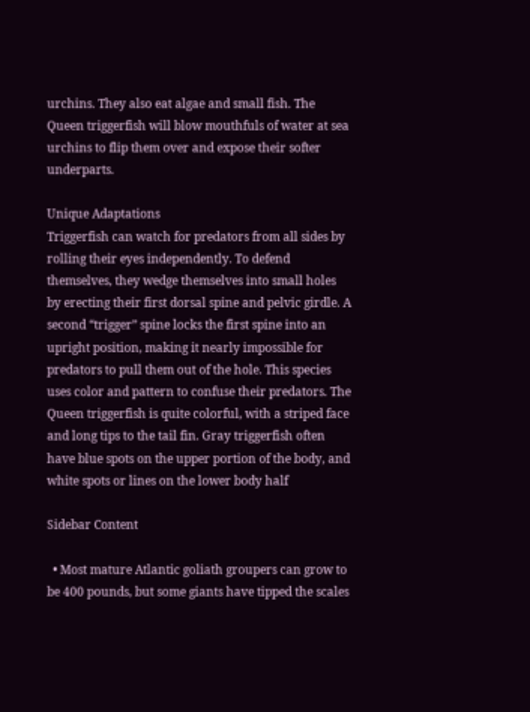urchins. They also eat algae and small fish. The Queen triggerfish will blow mouthfuls of water at sea urchins to flip them over and expose their softer underparts.

Unique Adaptations
Triggerfish can watch for predators from all sides by rolling their eyes independently. To defend themselves, they wedge themselves into small holes by erecting their first dorsal spine and pelvic girdle. A second “trigger” spine locks the first spine into an upright position, making it nearly impossible for predators to pull them out of the hole. This species uses color and pattern to confuse their predators. The Queen triggerfish is quite colorful, with a striped face and long tips to the tail fin. Gray triggerfish often have blue spots on the upper portion of the body, and white spots or lines on the lower body half

Sidebar Content

  • Most mature Atlantic goliath groupers can grow to be 400 pounds, but some giants have tipped the scales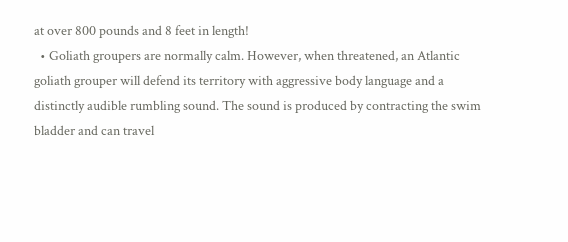at over 800 pounds and 8 feet in length!
  • Goliath groupers are normally calm. However, when threatened, an Atlantic goliath grouper will defend its territory with aggressive body language and a distinctly audible rumbling sound. The sound is produced by contracting the swim bladder and can travel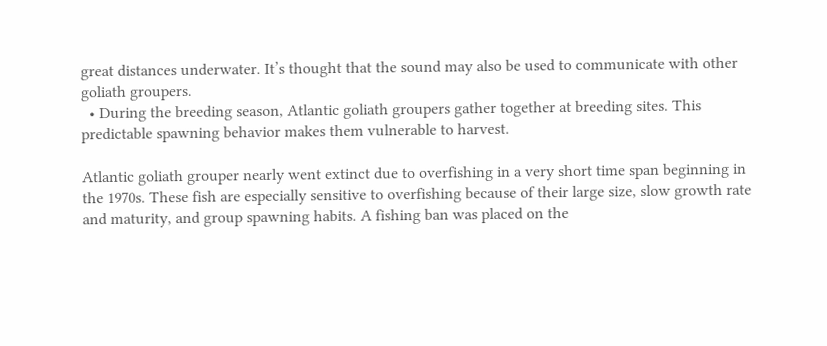great distances underwater. It’s thought that the sound may also be used to communicate with other goliath groupers.
  • During the breeding season, Atlantic goliath groupers gather together at breeding sites. This predictable spawning behavior makes them vulnerable to harvest.

Atlantic goliath grouper nearly went extinct due to overfishing in a very short time span beginning in the 1970s. These fish are especially sensitive to overfishing because of their large size, slow growth rate and maturity, and group spawning habits. A fishing ban was placed on the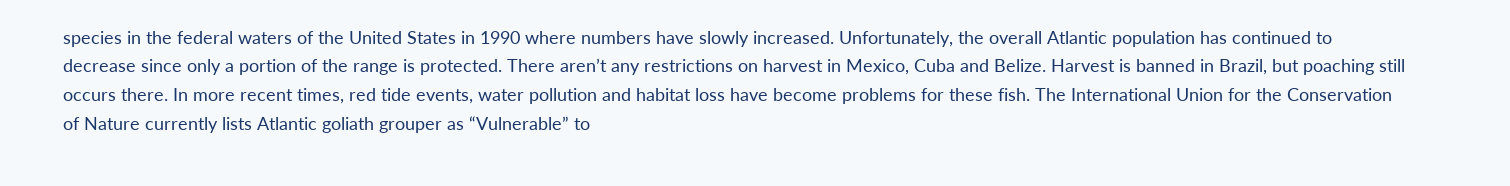species in the federal waters of the United States in 1990 where numbers have slowly increased. Unfortunately, the overall Atlantic population has continued to decrease since only a portion of the range is protected. There aren’t any restrictions on harvest in Mexico, Cuba and Belize. Harvest is banned in Brazil, but poaching still occurs there. In more recent times, red tide events, water pollution and habitat loss have become problems for these fish. The International Union for the Conservation of Nature currently lists Atlantic goliath grouper as “Vulnerable” to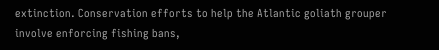extinction. Conservation efforts to help the Atlantic goliath grouper involve enforcing fishing bans,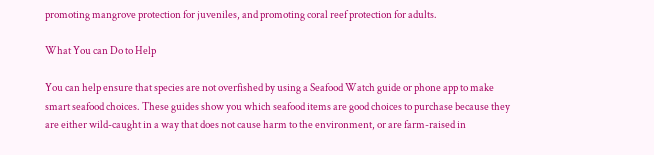promoting mangrove protection for juveniles, and promoting coral reef protection for adults.

What You can Do to Help

You can help ensure that species are not overfished by using a Seafood Watch guide or phone app to make smart seafood choices. These guides show you which seafood items are good choices to purchase because they are either wild-caught in a way that does not cause harm to the environment, or are farm-raised in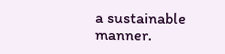a sustainable manner.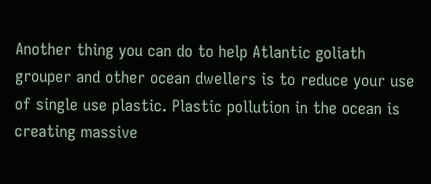Another thing you can do to help Atlantic goliath grouper and other ocean dwellers is to reduce your use of single use plastic. Plastic pollution in the ocean is creating massive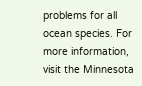problems for all ocean species. For more information, visit the Minnesota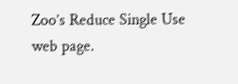Zoo’s Reduce Single Use web page.